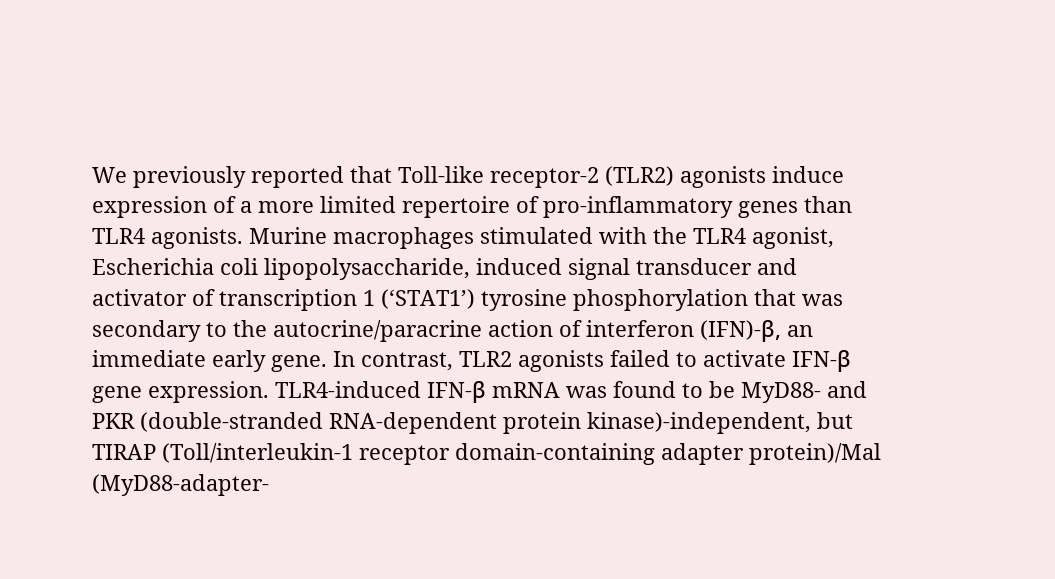We previously reported that Toll-like receptor-2 (TLR2) agonists induce expression of a more limited repertoire of pro-inflammatory genes than TLR4 agonists. Murine macrophages stimulated with the TLR4 agonist, Escherichia coli lipopolysaccharide, induced signal transducer and activator of transcription 1 (‘STAT1’) tyrosine phosphorylation that was secondary to the autocrine/paracrine action of interferon (IFN)-β, an immediate early gene. In contrast, TLR2 agonists failed to activate IFN-β gene expression. TLR4-induced IFN-β mRNA was found to be MyD88- and PKR (double-stranded RNA-dependent protein kinase)-independent, but TIRAP (Toll/interleukin-1 receptor domain-containing adapter protein)/Mal (MyD88-adapter-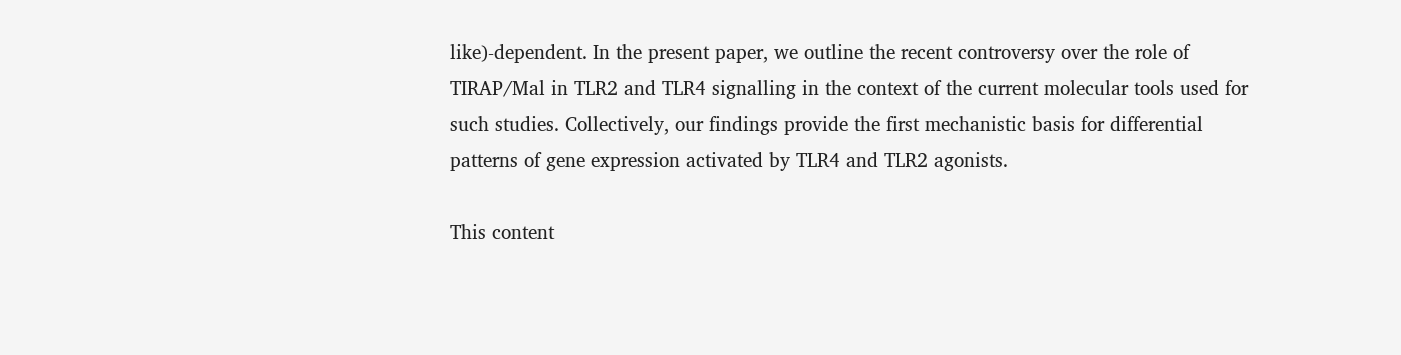like)-dependent. In the present paper, we outline the recent controversy over the role of TIRAP/Mal in TLR2 and TLR4 signalling in the context of the current molecular tools used for such studies. Collectively, our findings provide the first mechanistic basis for differential patterns of gene expression activated by TLR4 and TLR2 agonists.

This content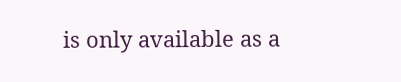is only available as a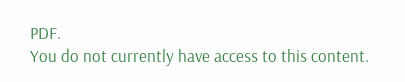PDF.
You do not currently have access to this content.